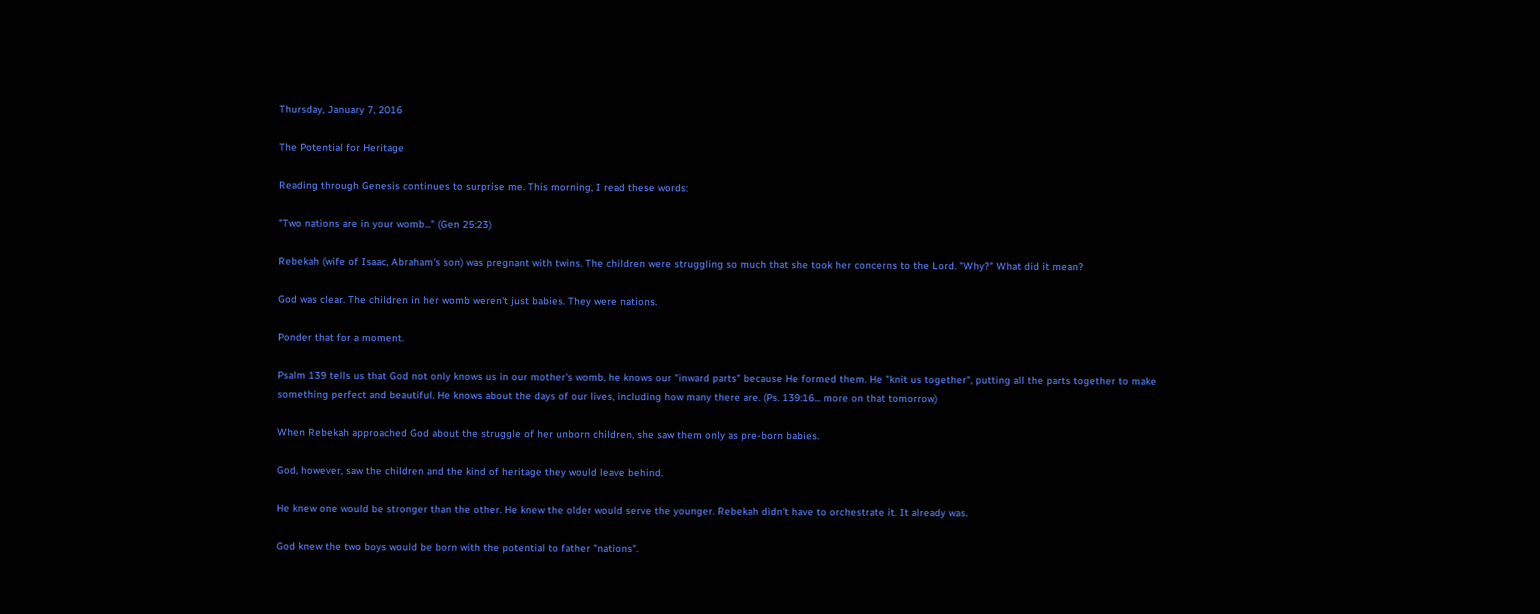Thursday, January 7, 2016

The Potential for Heritage

Reading through Genesis continues to surprise me. This morning, I read these words:

"Two nations are in your womb..." (Gen 25:23)

Rebekah (wife of Isaac, Abraham's son) was pregnant with twins. The children were struggling so much that she took her concerns to the Lord. "Why?" What did it mean?

God was clear. The children in her womb weren't just babies. They were nations.

Ponder that for a moment.

Psalm 139 tells us that God not only knows us in our mother's womb, he knows our "inward parts" because He formed them. He "knit us together", putting all the parts together to make something perfect and beautiful. He knows about the days of our lives, including how many there are. (Ps. 139:16... more on that tomorrow)

When Rebekah approached God about the struggle of her unborn children, she saw them only as pre-born babies.

God, however, saw the children and the kind of heritage they would leave behind.

He knew one would be stronger than the other. He knew the older would serve the younger. Rebekah didn't have to orchestrate it. It already was.

God knew the two boys would be born with the potential to father "nations".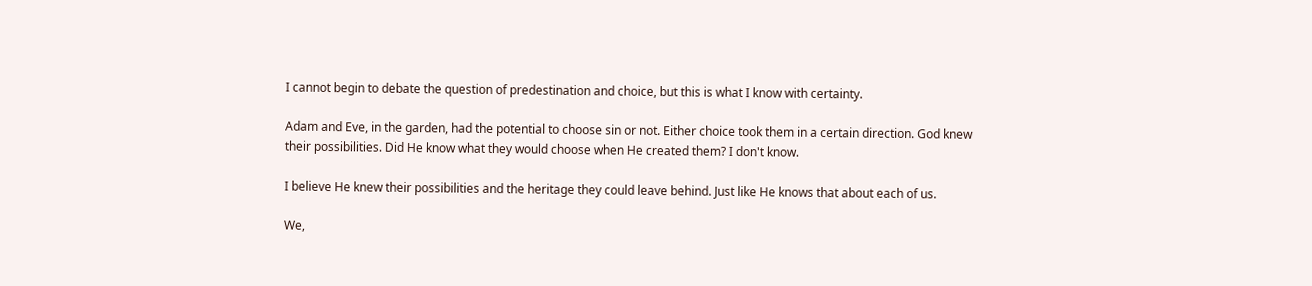I cannot begin to debate the question of predestination and choice, but this is what I know with certainty.

Adam and Eve, in the garden, had the potential to choose sin or not. Either choice took them in a certain direction. God knew their possibilities. Did He know what they would choose when He created them? I don't know.

I believe He knew their possibilities and the heritage they could leave behind. Just like He knows that about each of us.

We,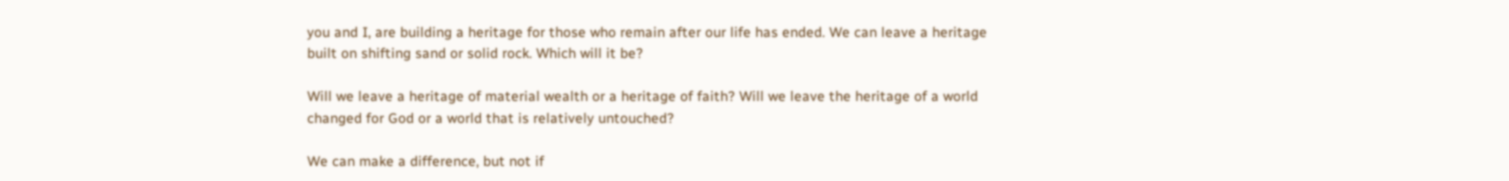you and I, are building a heritage for those who remain after our life has ended. We can leave a heritage built on shifting sand or solid rock. Which will it be?

Will we leave a heritage of material wealth or a heritage of faith? Will we leave the heritage of a world changed for God or a world that is relatively untouched?

We can make a difference, but not if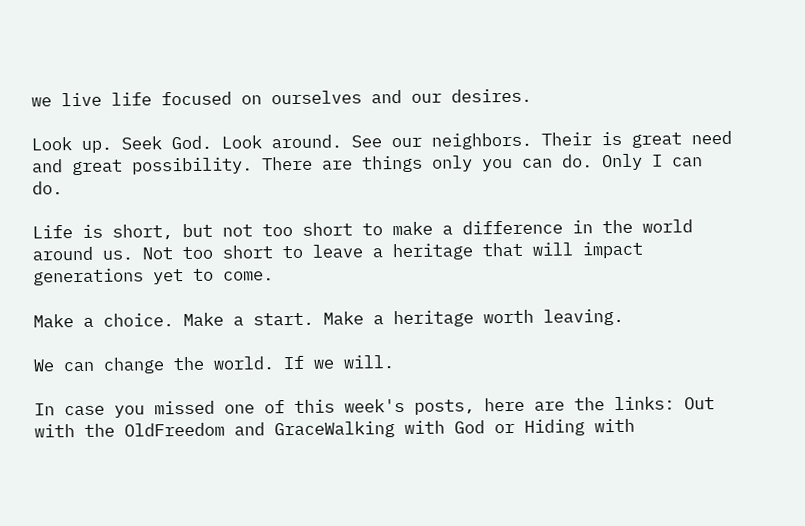we live life focused on ourselves and our desires.

Look up. Seek God. Look around. See our neighbors. Their is great need and great possibility. There are things only you can do. Only I can do.

Life is short, but not too short to make a difference in the world around us. Not too short to leave a heritage that will impact generations yet to come.

Make a choice. Make a start. Make a heritage worth leaving.

We can change the world. If we will.

In case you missed one of this week's posts, here are the links: Out with the OldFreedom and GraceWalking with God or Hiding with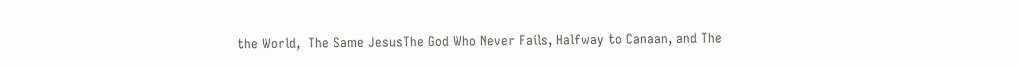the World,  The Same JesusThe God Who Never Fails, Halfway to Canaan, and The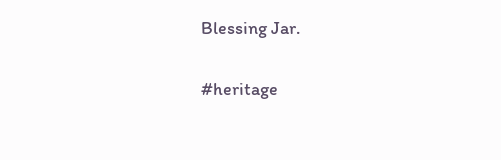Blessing Jar.

#heritage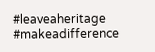#leaveaheritage #makeadifference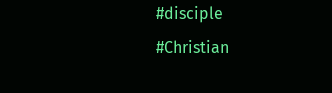#disciple #Christian